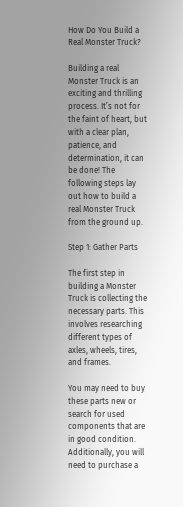How Do You Build a Real Monster Truck?

Building a real Monster Truck is an exciting and thrilling process. It’s not for the faint of heart, but with a clear plan, patience, and determination, it can be done! The following steps lay out how to build a real Monster Truck from the ground up.

Step 1: Gather Parts

The first step in building a Monster Truck is collecting the necessary parts. This involves researching different types of axles, wheels, tires, and frames.

You may need to buy these parts new or search for used components that are in good condition. Additionally, you will need to purchase a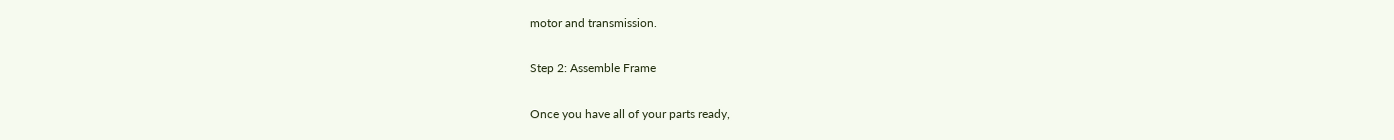motor and transmission.

Step 2: Assemble Frame

Once you have all of your parts ready,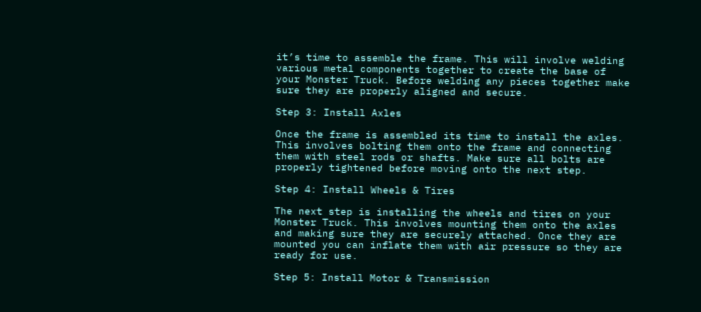it’s time to assemble the frame. This will involve welding various metal components together to create the base of your Monster Truck. Before welding any pieces together make sure they are properly aligned and secure.

Step 3: Install Axles

Once the frame is assembled its time to install the axles. This involves bolting them onto the frame and connecting them with steel rods or shafts. Make sure all bolts are properly tightened before moving onto the next step.

Step 4: Install Wheels & Tires

The next step is installing the wheels and tires on your Monster Truck. This involves mounting them onto the axles and making sure they are securely attached. Once they are mounted you can inflate them with air pressure so they are ready for use.

Step 5: Install Motor & Transmission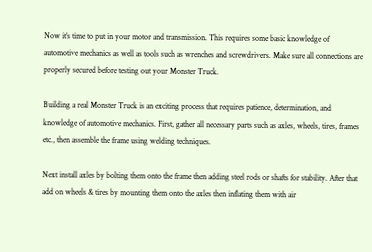Now it’s time to put in your motor and transmission. This requires some basic knowledge of automotive mechanics as well as tools such as wrenches and screwdrivers. Make sure all connections are properly secured before testing out your Monster Truck.

Building a real Monster Truck is an exciting process that requires patience, determination, and knowledge of automotive mechanics. First, gather all necessary parts such as axles, wheels, tires, frames etc., then assemble the frame using welding techniques.

Next install axles by bolting them onto the frame then adding steel rods or shafts for stability. After that add on wheels & tires by mounting them onto the axles then inflating them with air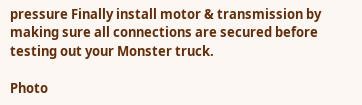pressure Finally install motor & transmission by making sure all connections are secured before testing out your Monster truck.

Photo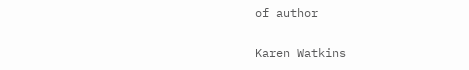of author

Karen Watkins